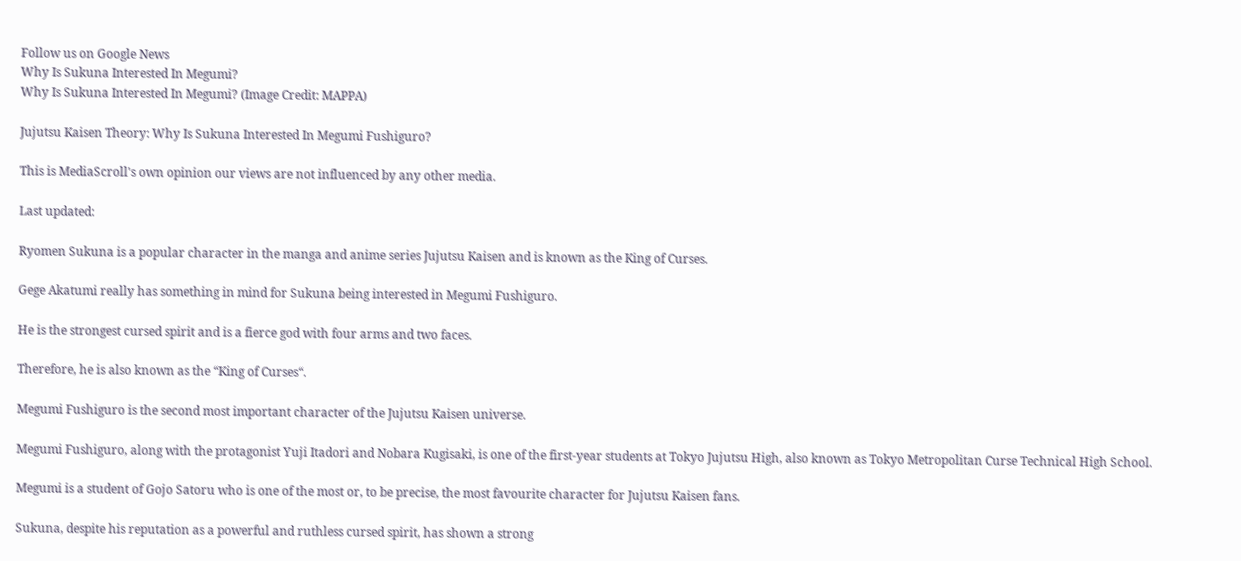Follow us on Google News
Why Is Sukuna Interested In Megumi?
Why Is Sukuna Interested In Megumi? (Image Credit: MAPPA)

Jujutsu Kaisen Theory: Why Is Sukuna Interested In Megumi Fushiguro?

This is MediaScroll's own opinion our views are not influenced by any other media.

Last updated:

Ryomen Sukuna is a popular character in the manga and anime series Jujutsu Kaisen and is known as the King of Curses.

Gege Akatumi really has something in mind for Sukuna being interested in Megumi Fushiguro.

He is the strongest cursed spirit and is a fierce god with four arms and two faces.

Therefore, he is also known as the “King of Curses“.

Megumi Fushiguro is the second most important character of the Jujutsu Kaisen universe.

Megumi Fushiguro, along with the protagonist Yuji Itadori and Nobara Kugisaki, is one of the first-year students at Tokyo Jujutsu High, also known as Tokyo Metropolitan Curse Technical High School.

Megumi is a student of Gojo Satoru who is one of the most or, to be precise, the most favourite character for Jujutsu Kaisen fans.

Sukuna, despite his reputation as a powerful and ruthless cursed spirit, has shown a strong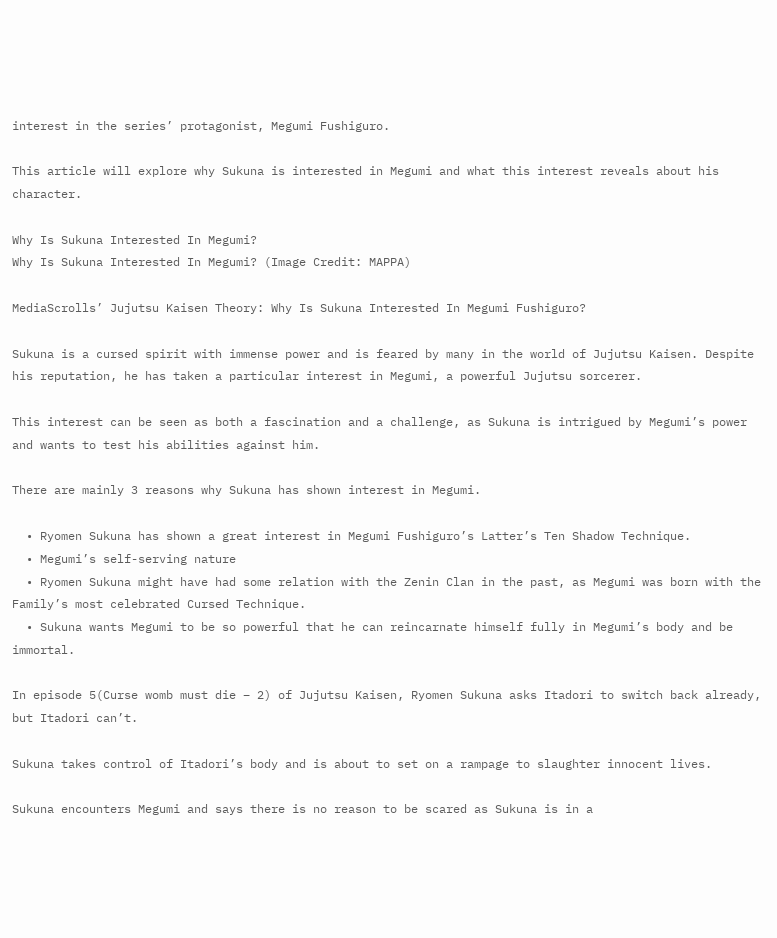interest in the series’ protagonist, Megumi Fushiguro.

This article will explore why Sukuna is interested in Megumi and what this interest reveals about his character.

Why Is Sukuna Interested In Megumi?
Why Is Sukuna Interested In Megumi? (Image Credit: MAPPA)

MediaScrolls’ Jujutsu Kaisen Theory: Why Is Sukuna Interested In Megumi Fushiguro?

Sukuna is a cursed spirit with immense power and is feared by many in the world of Jujutsu Kaisen. Despite his reputation, he has taken a particular interest in Megumi, a powerful Jujutsu sorcerer.

This interest can be seen as both a fascination and a challenge, as Sukuna is intrigued by Megumi’s power and wants to test his abilities against him.

There are mainly 3 reasons why Sukuna has shown interest in Megumi.

  • Ryomen Sukuna has shown a great interest in Megumi Fushiguro’s Latter’s Ten Shadow Technique.
  • Megumi’s self-serving nature
  • Ryomen Sukuna might have had some relation with the Zenin Clan in the past, as Megumi was born with the Family’s most celebrated Cursed Technique.
  • Sukuna wants Megumi to be so powerful that he can reincarnate himself fully in Megumi’s body and be immortal.

In episode 5(Curse womb must die – 2) of Jujutsu Kaisen, Ryomen Sukuna asks Itadori to switch back already, but Itadori can’t.

Sukuna takes control of Itadori’s body and is about to set on a rampage to slaughter innocent lives.

Sukuna encounters Megumi and says there is no reason to be scared as Sukuna is in a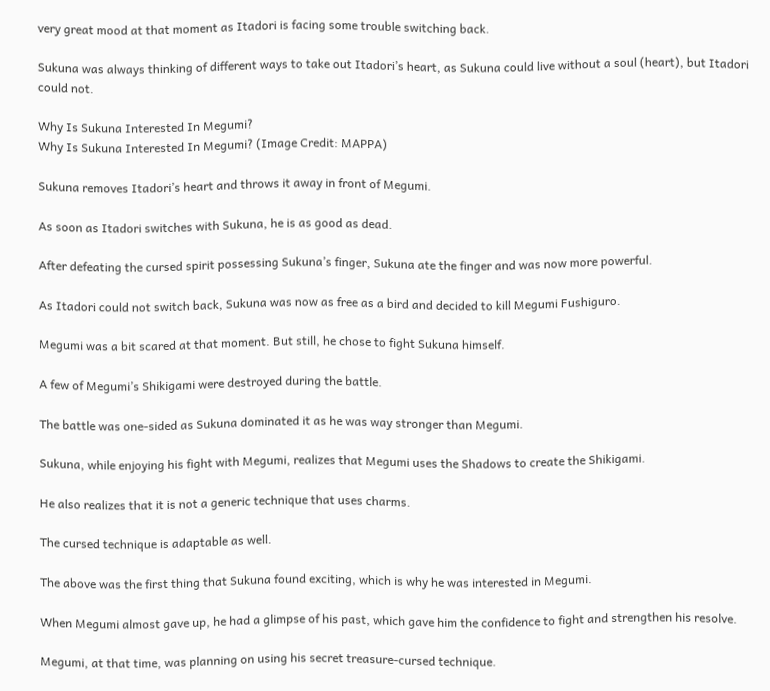very great mood at that moment as Itadori is facing some trouble switching back.

Sukuna was always thinking of different ways to take out Itadori’s heart, as Sukuna could live without a soul (heart), but Itadori could not.

Why Is Sukuna Interested In Megumi?
Why Is Sukuna Interested In Megumi? (Image Credit: MAPPA)

Sukuna removes Itadori’s heart and throws it away in front of Megumi.

As soon as Itadori switches with Sukuna, he is as good as dead.

After defeating the cursed spirit possessing Sukuna’s finger, Sukuna ate the finger and was now more powerful.

As Itadori could not switch back, Sukuna was now as free as a bird and decided to kill Megumi Fushiguro.

Megumi was a bit scared at that moment. But still, he chose to fight Sukuna himself.

A few of Megumi’s Shikigami were destroyed during the battle.

The battle was one-sided as Sukuna dominated it as he was way stronger than Megumi.

Sukuna, while enjoying his fight with Megumi, realizes that Megumi uses the Shadows to create the Shikigami.

He also realizes that it is not a generic technique that uses charms.

The cursed technique is adaptable as well.

The above was the first thing that Sukuna found exciting, which is why he was interested in Megumi.

When Megumi almost gave up, he had a glimpse of his past, which gave him the confidence to fight and strengthen his resolve.

Megumi, at that time, was planning on using his secret treasure-cursed technique.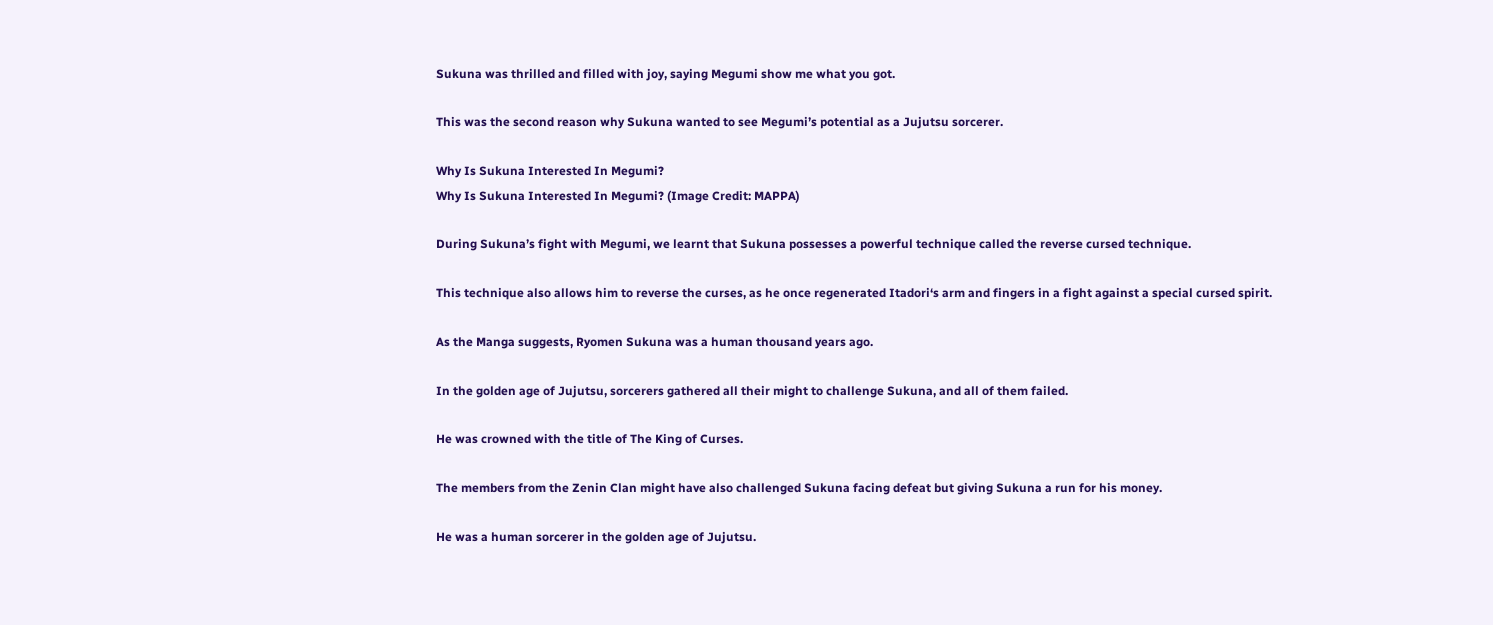Sukuna was thrilled and filled with joy, saying Megumi show me what you got.

This was the second reason why Sukuna wanted to see Megumi’s potential as a Jujutsu sorcerer.

Why Is Sukuna Interested In Megumi?
Why Is Sukuna Interested In Megumi? (Image Credit: MAPPA)

During Sukuna’s fight with Megumi, we learnt that Sukuna possesses a powerful technique called the reverse cursed technique.

This technique also allows him to reverse the curses, as he once regenerated Itadori‘s arm and fingers in a fight against a special cursed spirit.

As the Manga suggests, Ryomen Sukuna was a human thousand years ago.

In the golden age of Jujutsu, sorcerers gathered all their might to challenge Sukuna, and all of them failed.

He was crowned with the title of The King of Curses.

The members from the Zenin Clan might have also challenged Sukuna facing defeat but giving Sukuna a run for his money.

He was a human sorcerer in the golden age of Jujutsu.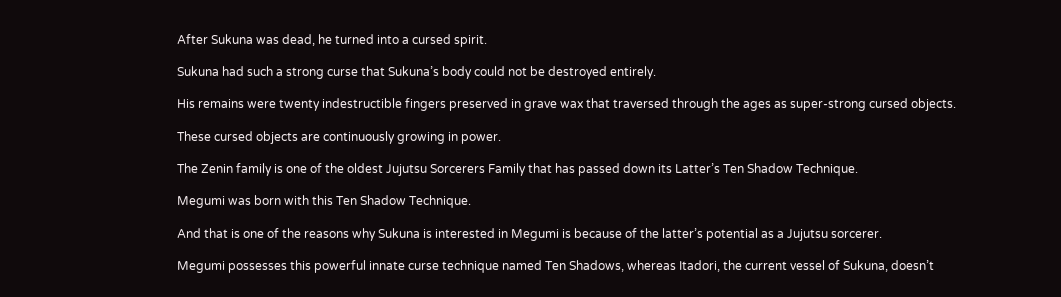After Sukuna was dead, he turned into a cursed spirit.

Sukuna had such a strong curse that Sukuna’s body could not be destroyed entirely.

His remains were twenty indestructible fingers preserved in grave wax that traversed through the ages as super-strong cursed objects.

These cursed objects are continuously growing in power.

The Zenin family is one of the oldest Jujutsu Sorcerers Family that has passed down its Latter’s Ten Shadow Technique.

Megumi was born with this Ten Shadow Technique.

And that is one of the reasons why Sukuna is interested in Megumi is because of the latter’s potential as a Jujutsu sorcerer.

Megumi possesses this powerful innate curse technique named Ten Shadows, whereas Itadori, the current vessel of Sukuna, doesn’t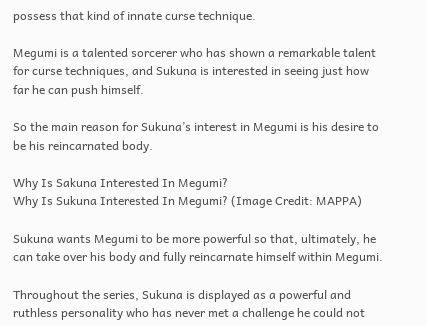possess that kind of innate curse technique.

Megumi is a talented sorcerer who has shown a remarkable talent for curse techniques, and Sukuna is interested in seeing just how far he can push himself.

So the main reason for Sukuna’s interest in Megumi is his desire to be his reincarnated body.

Why Is Sakuna Interested In Megumi?
Why Is Sukuna Interested In Megumi? (Image Credit: MAPPA)

Sukuna wants Megumi to be more powerful so that, ultimately, he can take over his body and fully reincarnate himself within Megumi.

Throughout the series, Sukuna is displayed as a powerful and ruthless personality who has never met a challenge he could not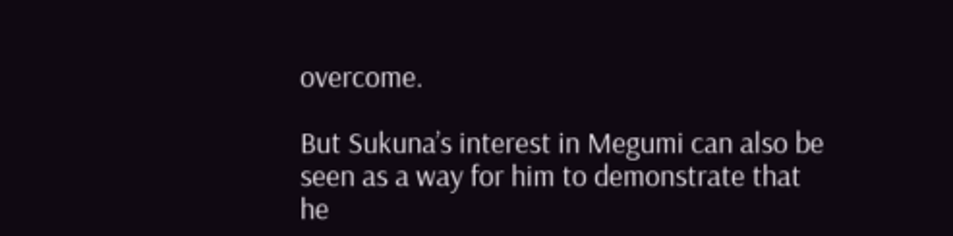overcome.

But Sukuna’s interest in Megumi can also be seen as a way for him to demonstrate that he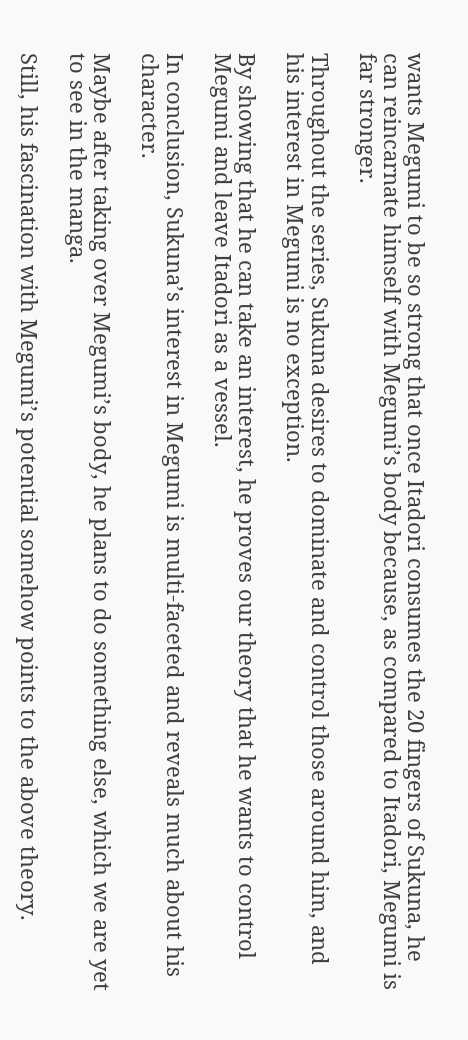wants Megumi to be so strong that once Itadori consumes the 20 fingers of Sukuna, he can reincarnate himself with Megumi’s body because, as compared to Itadori, Megumi is far stronger.

Throughout the series, Sukuna desires to dominate and control those around him, and his interest in Megumi is no exception.

By showing that he can take an interest, he proves our theory that he wants to control Megumi and leave Itadori as a vessel.

In conclusion, Sukuna’s interest in Megumi is multi-faceted and reveals much about his character.

Maybe after taking over Megumi’s body, he plans to do something else, which we are yet to see in the manga.

Still, his fascination with Megumi’s potential somehow points to the above theory.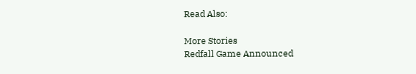Read Also:

More Stories
Redfall Game Announced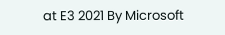at E3 2021 By Microsoft